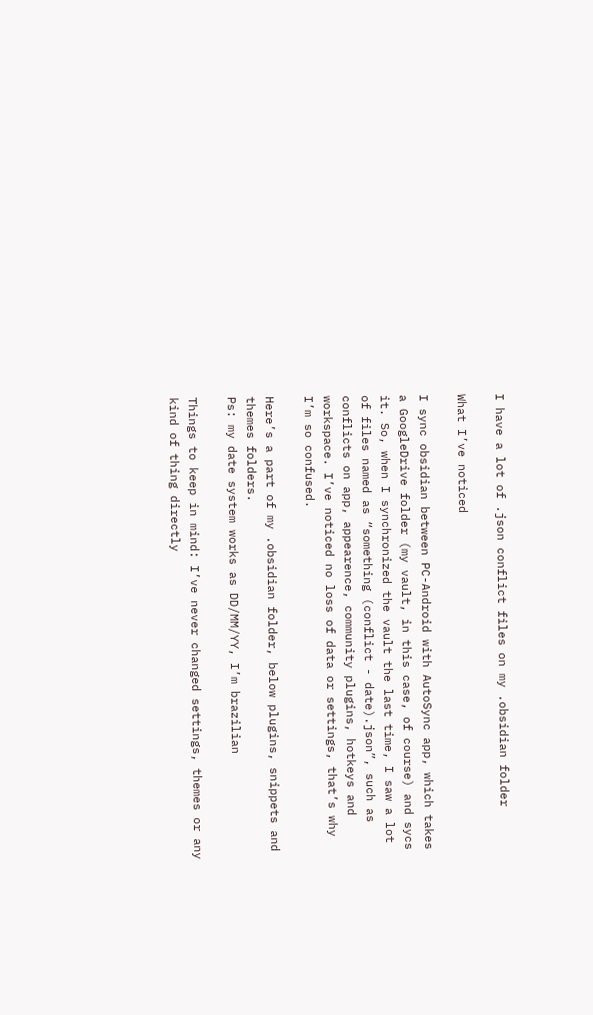I have a lot of .json conflict files on my .obsidian folder

What I’ve noticed

I sync obsidian between PC-Android with AutoSync app, which takes a GoogleDrive folder (my vault, in this case, of course) and sycs it. So, when I synchronized the vault the last time, I saw a lot of files named as “something (conflict - date).json”, such as conflicts on app, appearence, community plugins, hotkeys and workspace. I’ve noticed no loss of data or settings, that’s why I’m so confused.

Here’s a part of my .obsidian folder, below plugins, snippets and themes folders.
Ps: my date system works as DD/MM/YY, I’m brazilian

Things to keep in mind: I’ve never changed settings, themes or any kind of thing directly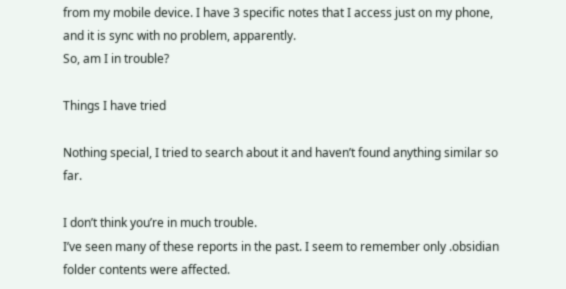from my mobile device. I have 3 specific notes that I access just on my phone, and it is sync with no problem, apparently.
So, am I in trouble?

Things I have tried

Nothing special, I tried to search about it and haven’t found anything similar so far.

I don’t think you’re in much trouble.
I’ve seen many of these reports in the past. I seem to remember only .obsidian folder contents were affected.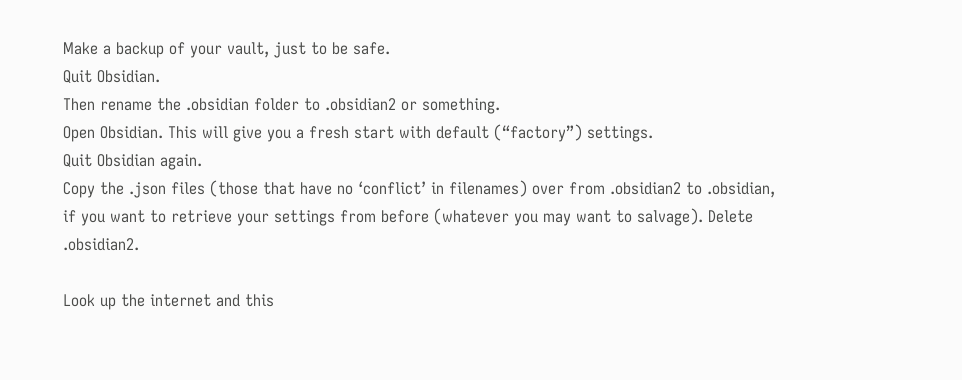Make a backup of your vault, just to be safe.
Quit Obsidian.
Then rename the .obsidian folder to .obsidian2 or something.
Open Obsidian. This will give you a fresh start with default (“factory”) settings.
Quit Obsidian again.
Copy the .json files (those that have no ‘conflict’ in filenames) over from .obsidian2 to .obsidian, if you want to retrieve your settings from before (whatever you may want to salvage). Delete .obsidian2.

Look up the internet and this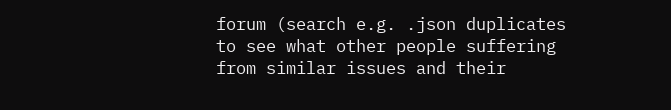forum (search e.g. .json duplicates to see what other people suffering from similar issues and their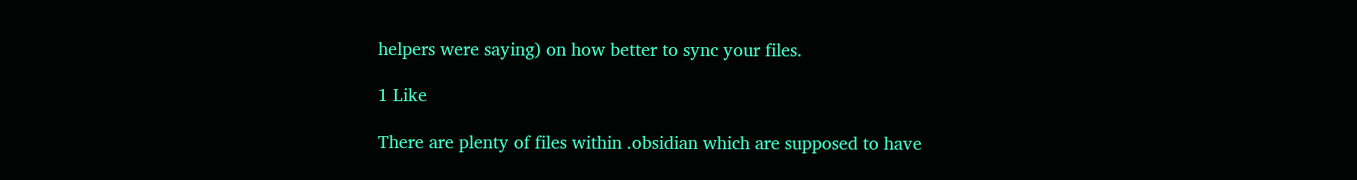helpers were saying) on how better to sync your files.

1 Like

There are plenty of files within .obsidian which are supposed to have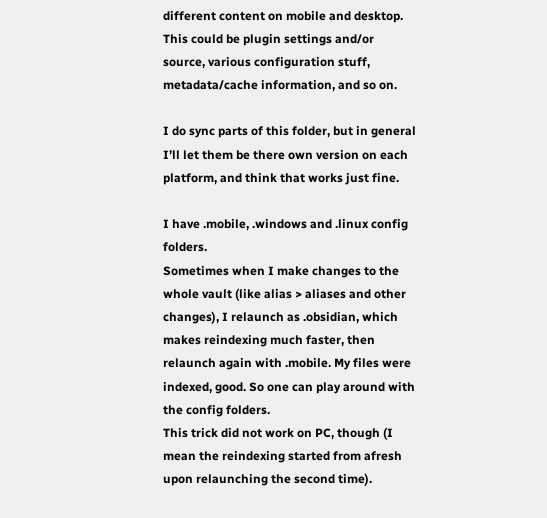different content on mobile and desktop. This could be plugin settings and/or source, various configuration stuff, metadata/cache information, and so on.

I do sync parts of this folder, but in general I’ll let them be there own version on each platform, and think that works just fine.

I have .mobile, .windows and .linux config folders.
Sometimes when I make changes to the whole vault (like alias > aliases and other changes), I relaunch as .obsidian, which makes reindexing much faster, then relaunch again with .mobile. My files were indexed, good. So one can play around with the config folders.
This trick did not work on PC, though (I mean the reindexing started from afresh upon relaunching the second time).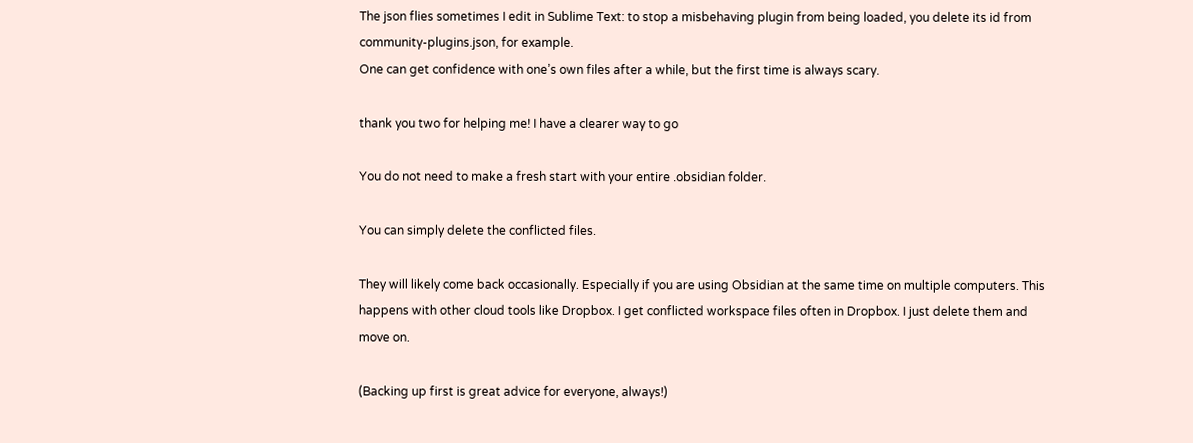The json flies sometimes I edit in Sublime Text: to stop a misbehaving plugin from being loaded, you delete its id from community-plugins.json, for example.
One can get confidence with one’s own files after a while, but the first time is always scary.

thank you two for helping me! I have a clearer way to go

You do not need to make a fresh start with your entire .obsidian folder.

You can simply delete the conflicted files.

They will likely come back occasionally. Especially if you are using Obsidian at the same time on multiple computers. This happens with other cloud tools like Dropbox. I get conflicted workspace files often in Dropbox. I just delete them and move on.

(Backing up first is great advice for everyone, always!)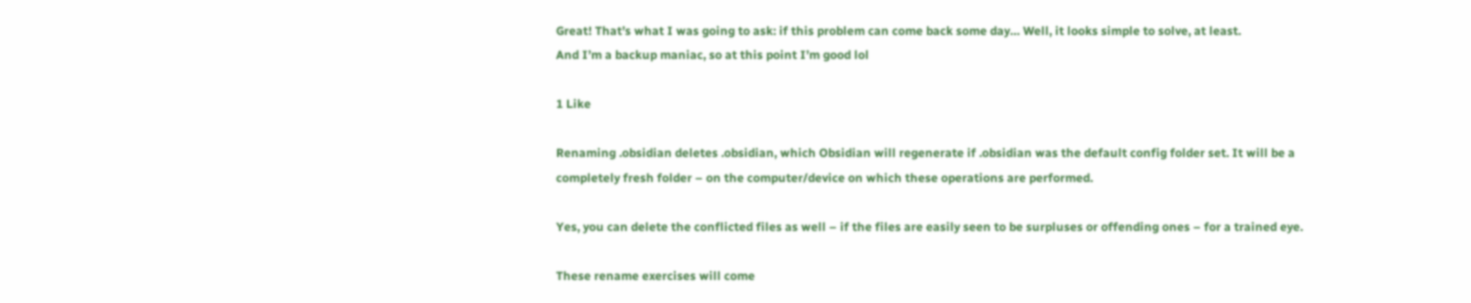Great! That’s what I was going to ask: if this problem can come back some day… Well, it looks simple to solve, at least.
And I’m a backup maniac, so at this point I’m good lol

1 Like

Renaming .obsidian deletes .obsidian, which Obsidian will regenerate if .obsidian was the default config folder set. It will be a completely fresh folder – on the computer/device on which these operations are performed.

Yes, you can delete the conflicted files as well – if the files are easily seen to be surpluses or offending ones – for a trained eye.

These rename exercises will come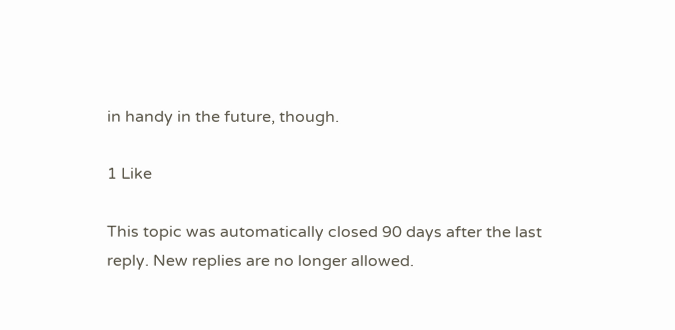in handy in the future, though.

1 Like

This topic was automatically closed 90 days after the last reply. New replies are no longer allowed.